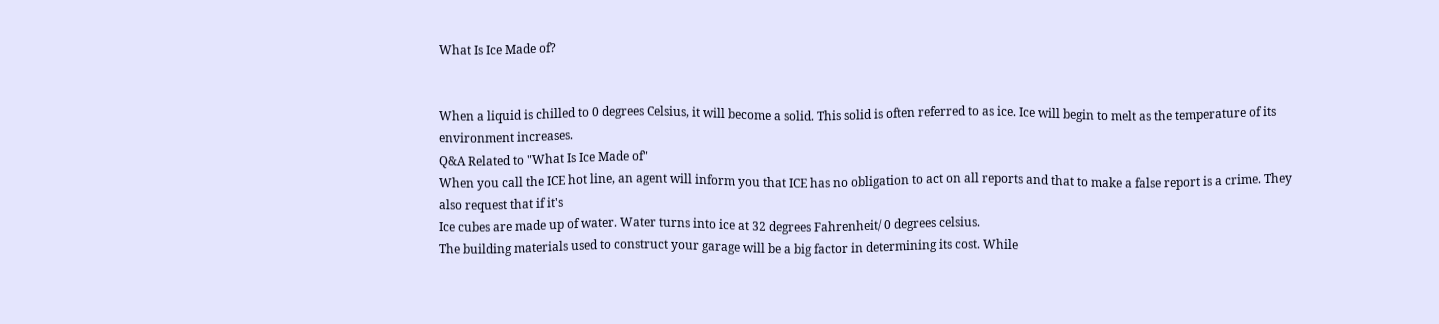What Is Ice Made of?


When a liquid is chilled to 0 degrees Celsius, it will become a solid. This solid is often referred to as ice. Ice will begin to melt as the temperature of its environment increases.
Q&A Related to "What Is Ice Made of"
When you call the ICE hot line, an agent will inform you that ICE has no obligation to act on all reports and that to make a false report is a crime. They also request that if it's
Ice cubes are made up of water. Water turns into ice at 32 degrees Fahrenheit/ 0 degrees celsius.
The building materials used to construct your garage will be a big factor in determining its cost. While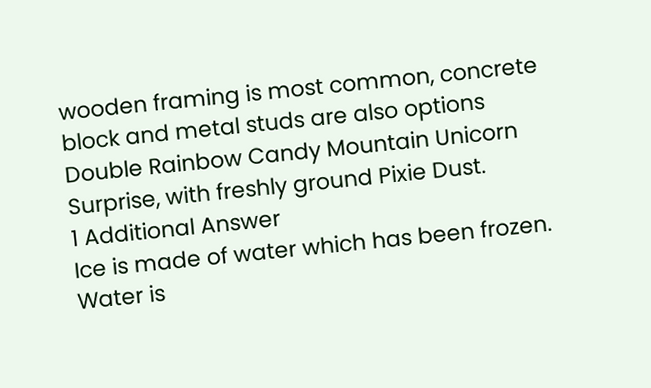wooden framing is most common, concrete block and metal studs are also options
Double Rainbow Candy Mountain Unicorn Surprise, with freshly ground Pixie Dust.
1 Additional Answer
Ice is made of water which has been frozen. Water is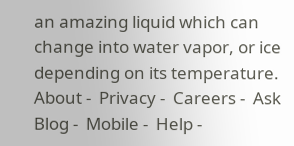an amazing liquid which can change into water vapor, or ice depending on its temperature.
About -  Privacy -  Careers -  Ask Blog -  Mobile -  Help -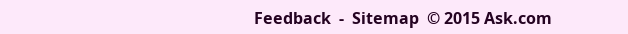Feedback  -  Sitemap  © 2015 Ask.com